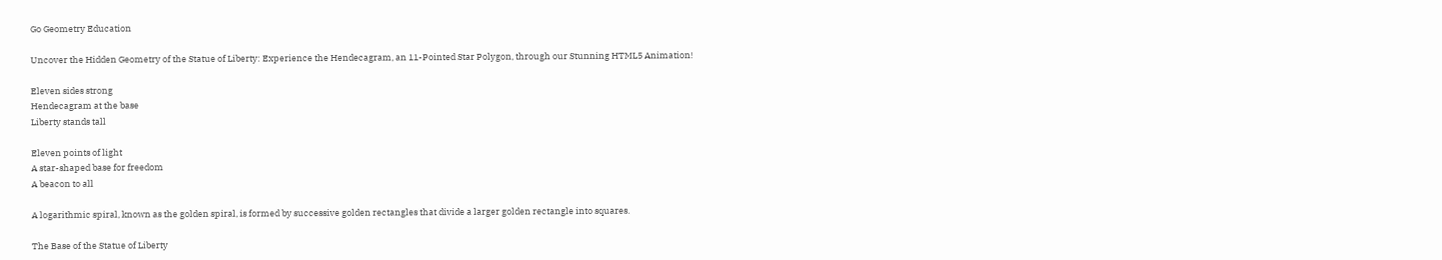Go Geometry Education

Uncover the Hidden Geometry of the Statue of Liberty: Experience the Hendecagram, an 11-Pointed Star Polygon, through our Stunning HTML5 Animation!

Eleven sides strong
Hendecagram at the base
Liberty stands tall

Eleven points of light
A star-shaped base for freedom
A beacon to all

A logarithmic spiral, known as the golden spiral, is formed by successive golden rectangles that divide a larger golden rectangle into squares.

The Base of the Statue of Liberty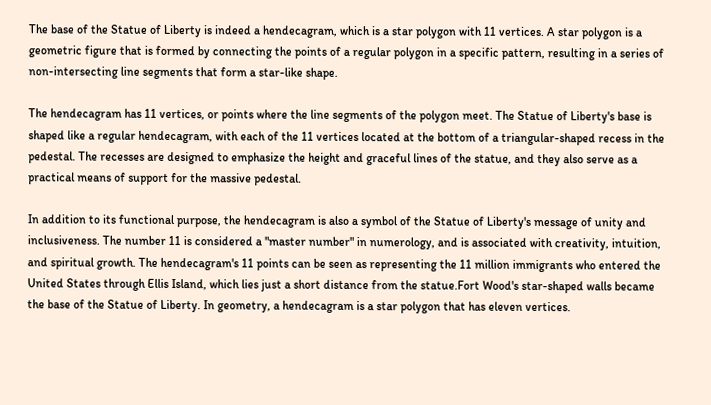The base of the Statue of Liberty is indeed a hendecagram, which is a star polygon with 11 vertices. A star polygon is a geometric figure that is formed by connecting the points of a regular polygon in a specific pattern, resulting in a series of non-intersecting line segments that form a star-like shape.

The hendecagram has 11 vertices, or points where the line segments of the polygon meet. The Statue of Liberty's base is shaped like a regular hendecagram, with each of the 11 vertices located at the bottom of a triangular-shaped recess in the pedestal. The recesses are designed to emphasize the height and graceful lines of the statue, and they also serve as a practical means of support for the massive pedestal.

In addition to its functional purpose, the hendecagram is also a symbol of the Statue of Liberty's message of unity and inclusiveness. The number 11 is considered a "master number" in numerology, and is associated with creativity, intuition, and spiritual growth. The hendecagram's 11 points can be seen as representing the 11 million immigrants who entered the United States through Ellis Island, which lies just a short distance from the statue.Fort Wood's star-shaped walls became the base of the Statue of Liberty. In geometry, a hendecagram is a star polygon that has eleven vertices.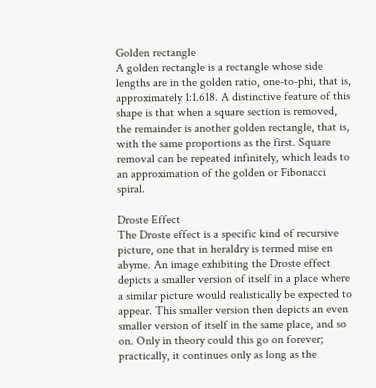Golden rectangle
A golden rectangle is a rectangle whose side lengths are in the golden ratio, one-to-phi, that is, approximately 1:1.618. A distinctive feature of this shape is that when a square section is removed, the remainder is another golden rectangle, that is, with the same proportions as the first. Square removal can be repeated infinitely, which leads to an approximation of the golden or Fibonacci spiral.

Droste Effect
The Droste effect is a specific kind of recursive picture, one that in heraldry is termed mise en abyme. An image exhibiting the Droste effect depicts a smaller version of itself in a place where a similar picture would realistically be expected to appear. This smaller version then depicts an even smaller version of itself in the same place, and so on. Only in theory could this go on forever; practically, it continues only as long as the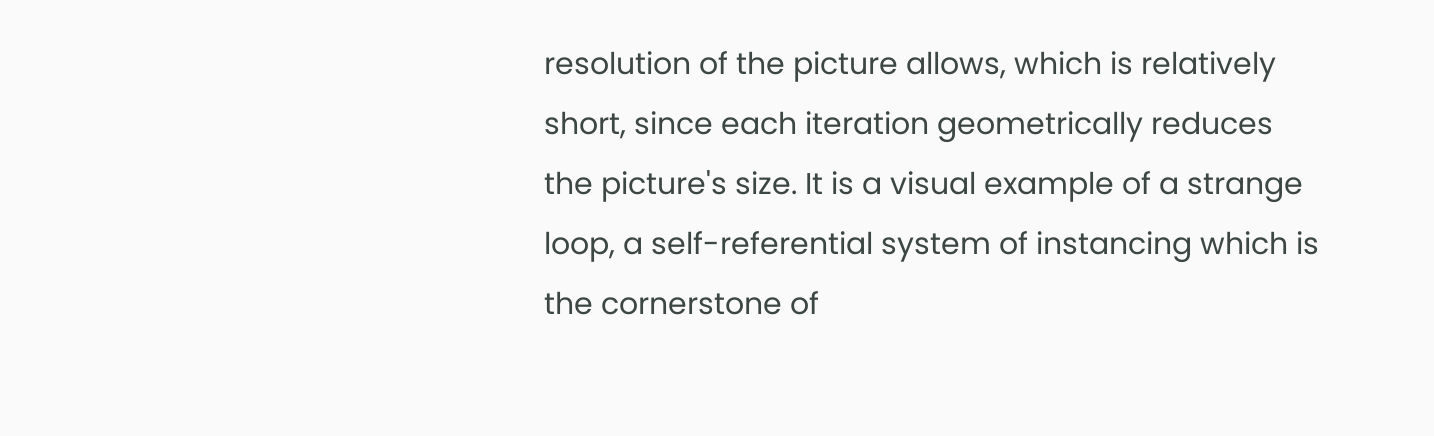resolution of the picture allows, which is relatively short, since each iteration geometrically reduces the picture's size. It is a visual example of a strange loop, a self-referential system of instancing which is the cornerstone of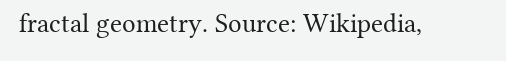fractal geometry. Source: Wikipedia,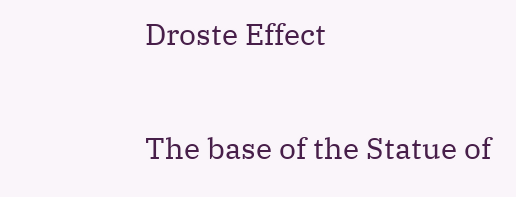Droste Effect

The base of the Statue of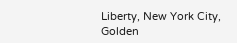Liberty, New York City, Golden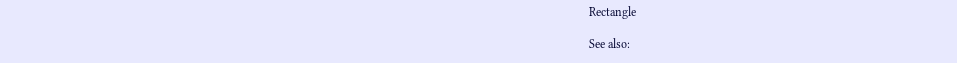Rectangle

See also: